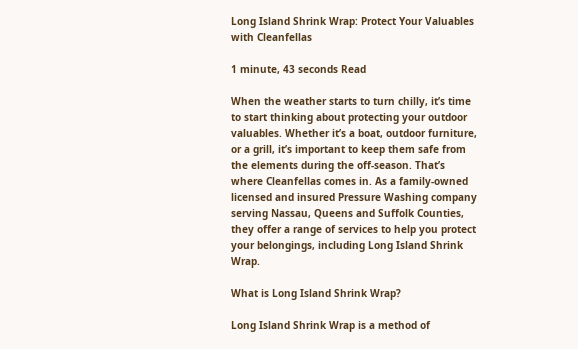Long Island Shrink Wrap: Protect Your Valuables with Cleanfellas

1 minute, 43 seconds Read

When the weather starts to turn chilly, it’s time to start thinking about protecting your outdoor valuables. Whether it’s a boat, outdoor furniture, or a grill, it’s important to keep them safe from the elements during the off-season. That’s where Cleanfellas comes in. As a family-owned licensed and insured Pressure Washing company serving Nassau, Queens and Suffolk Counties, they offer a range of services to help you protect your belongings, including Long Island Shrink Wrap.

What is Long Island Shrink Wrap?

Long Island Shrink Wrap is a method of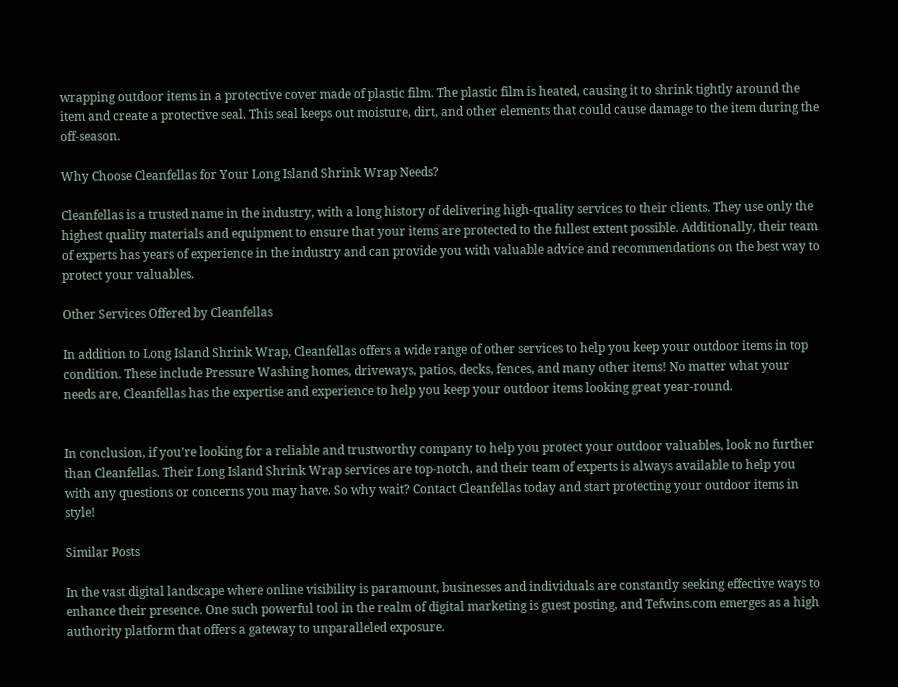wrapping outdoor items in a protective cover made of plastic film. The plastic film is heated, causing it to shrink tightly around the item and create a protective seal. This seal keeps out moisture, dirt, and other elements that could cause damage to the item during the off-season.

Why Choose Cleanfellas for Your Long Island Shrink Wrap Needs?

Cleanfellas is a trusted name in the industry, with a long history of delivering high-quality services to their clients. They use only the highest quality materials and equipment to ensure that your items are protected to the fullest extent possible. Additionally, their team of experts has years of experience in the industry and can provide you with valuable advice and recommendations on the best way to protect your valuables.

Other Services Offered by Cleanfellas

In addition to Long Island Shrink Wrap, Cleanfellas offers a wide range of other services to help you keep your outdoor items in top condition. These include Pressure Washing homes, driveways, patios, decks, fences, and many other items! No matter what your needs are, Cleanfellas has the expertise and experience to help you keep your outdoor items looking great year-round.


In conclusion, if you’re looking for a reliable and trustworthy company to help you protect your outdoor valuables, look no further than Cleanfellas. Their Long Island Shrink Wrap services are top-notch, and their team of experts is always available to help you with any questions or concerns you may have. So why wait? Contact Cleanfellas today and start protecting your outdoor items in style!

Similar Posts

In the vast digital landscape where online visibility is paramount, businesses and individuals are constantly seeking effective ways to enhance their presence. One such powerful tool in the realm of digital marketing is guest posting, and Tefwins.com emerges as a high authority platform that offers a gateway to unparalleled exposure.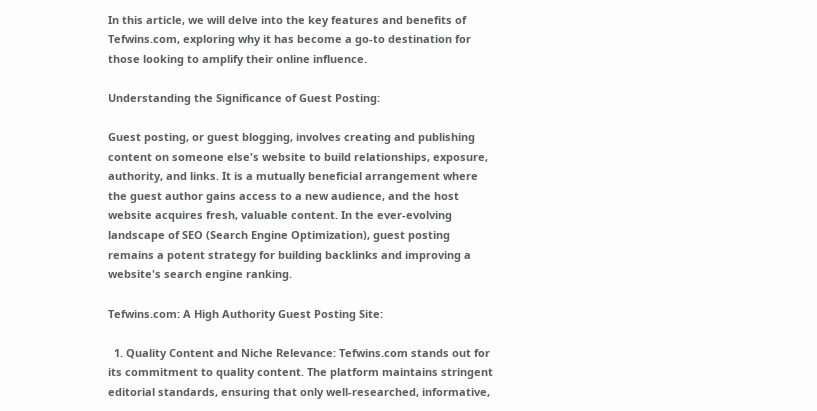In this article, we will delve into the key features and benefits of Tefwins.com, exploring why it has become a go-to destination for those looking to amplify their online influence.

Understanding the Significance of Guest Posting:

Guest posting, or guest blogging, involves creating and publishing content on someone else's website to build relationships, exposure, authority, and links. It is a mutually beneficial arrangement where the guest author gains access to a new audience, and the host website acquires fresh, valuable content. In the ever-evolving landscape of SEO (Search Engine Optimization), guest posting remains a potent strategy for building backlinks and improving a website's search engine ranking.

Tefwins.com: A High Authority Guest Posting Site:

  1. Quality Content and Niche Relevance: Tefwins.com stands out for its commitment to quality content. The platform maintains stringent editorial standards, ensuring that only well-researched, informative,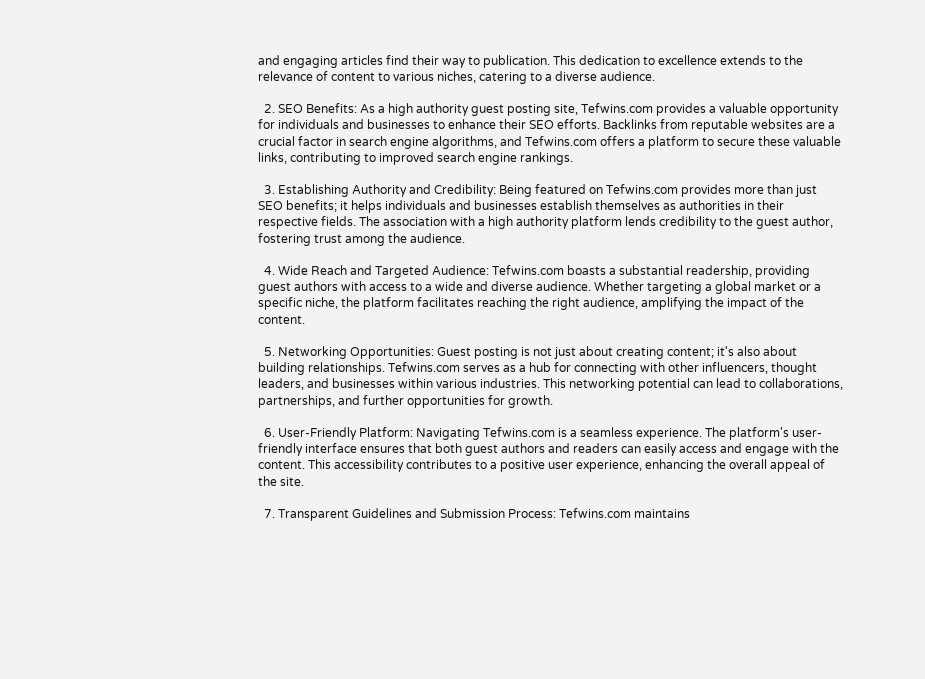and engaging articles find their way to publication. This dedication to excellence extends to the relevance of content to various niches, catering to a diverse audience.

  2. SEO Benefits: As a high authority guest posting site, Tefwins.com provides a valuable opportunity for individuals and businesses to enhance their SEO efforts. Backlinks from reputable websites are a crucial factor in search engine algorithms, and Tefwins.com offers a platform to secure these valuable links, contributing to improved search engine rankings.

  3. Establishing Authority and Credibility: Being featured on Tefwins.com provides more than just SEO benefits; it helps individuals and businesses establish themselves as authorities in their respective fields. The association with a high authority platform lends credibility to the guest author, fostering trust among the audience.

  4. Wide Reach and Targeted Audience: Tefwins.com boasts a substantial readership, providing guest authors with access to a wide and diverse audience. Whether targeting a global market or a specific niche, the platform facilitates reaching the right audience, amplifying the impact of the content.

  5. Networking Opportunities: Guest posting is not just about creating content; it's also about building relationships. Tefwins.com serves as a hub for connecting with other influencers, thought leaders, and businesses within various industries. This networking potential can lead to collaborations, partnerships, and further opportunities for growth.

  6. User-Friendly Platform: Navigating Tefwins.com is a seamless experience. The platform's user-friendly interface ensures that both guest authors and readers can easily access and engage with the content. This accessibility contributes to a positive user experience, enhancing the overall appeal of the site.

  7. Transparent Guidelines and Submission Process: Tefwins.com maintains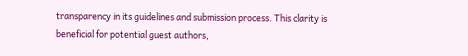transparency in its guidelines and submission process. This clarity is beneficial for potential guest authors,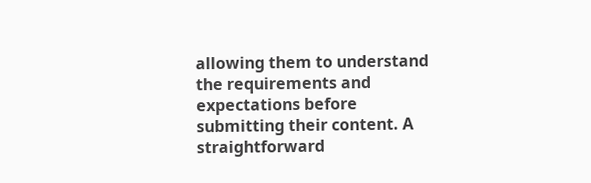allowing them to understand the requirements and expectations before submitting their content. A straightforward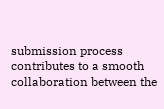submission process contributes to a smooth collaboration between the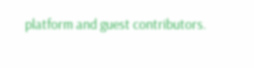platform and guest contributors.